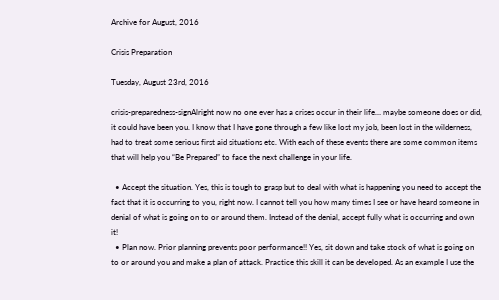Archive for August, 2016

Crisis Preparation

Tuesday, August 23rd, 2016

crisis-preparedness-signAlright now no one ever has a crises occur in their life… maybe someone does or did, it could have been you. I know that I have gone through a few like lost my job, been lost in the wilderness, had to treat some serious first aid situations etc. With each of these events there are some common items that will help you “Be Prepared” to face the next challenge in your life.

  • Accept the situation. Yes, this is tough to grasp but to deal with what is happening you need to accept the fact that it is occurring to you, right now. I cannot tell you how many times I see or have heard someone in denial of what is going on to or around them. Instead of the denial, accept fully what is occurring and own it!
  • Plan now. Prior planning prevents poor performance!! Yes, sit down and take stock of what is going on to or around you and make a plan of attack. Practice this skill it can be developed. As an example I use the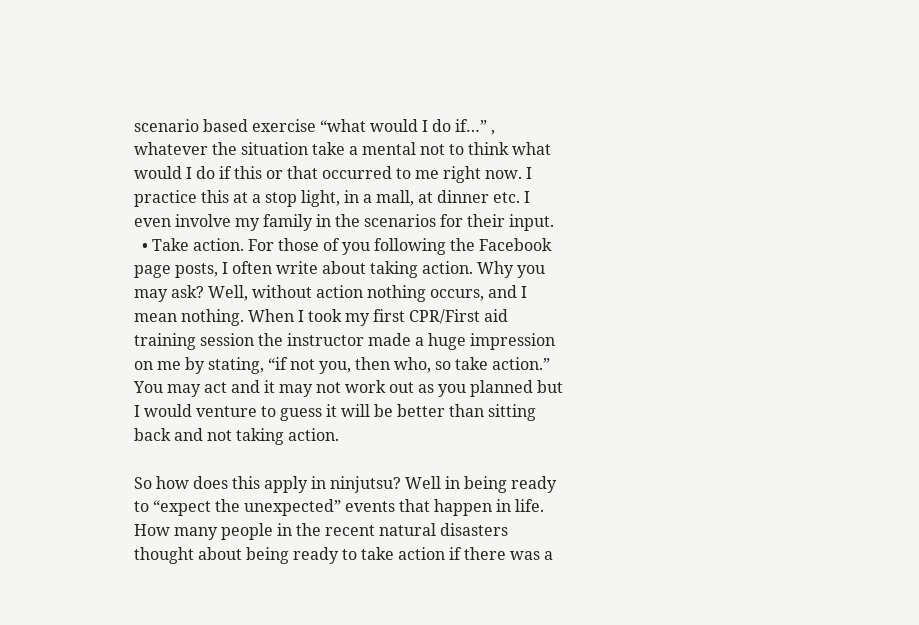scenario based exercise “what would I do if…” , whatever the situation take a mental not to think what would I do if this or that occurred to me right now. I practice this at a stop light, in a mall, at dinner etc. I even involve my family in the scenarios for their input.
  • Take action. For those of you following the Facebook page posts, I often write about taking action. Why you may ask? Well, without action nothing occurs, and I mean nothing. When I took my first CPR/First aid training session the instructor made a huge impression on me by stating, “if not you, then who, so take action.” You may act and it may not work out as you planned but I would venture to guess it will be better than sitting back and not taking action.

So how does this apply in ninjutsu? Well in being ready to “expect the unexpected” events that happen in life. How many people in the recent natural disasters thought about being ready to take action if there was a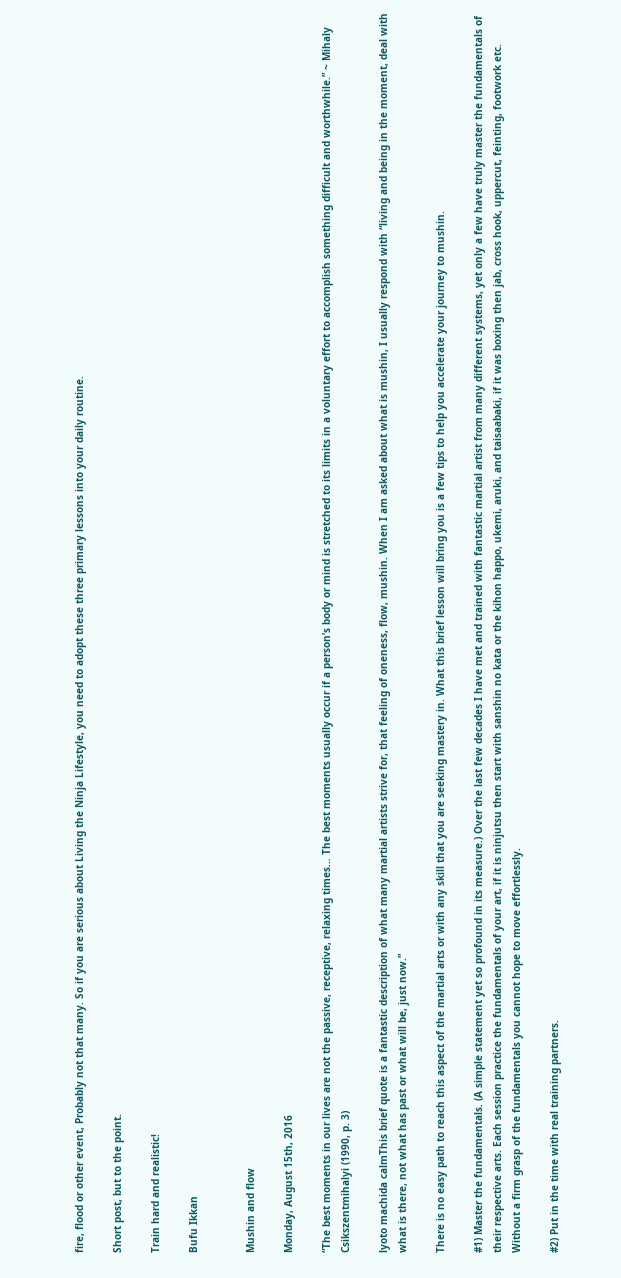fire, flood or other event, Probably not that many. So if you are serious about Living the Ninja Lifestyle, you need to adopt these three primary lessons into your daily routine.

Short post, but to the point.

Train hard and realistic!

Bufu Ikkan


Mushin and flow

Monday, August 15th, 2016

“The best moments in our lives are not the passive, receptive, relaxing times… The best moments usually occur if a person’s body or mind is stretched to its limits in a voluntary effort to accomplish something difficult and worthwhile.” ~ Mihaly Csikszentmihalyi (1990, p. 3)

lyoto machida calmThis brief quote is a fantastic description of what many martial artists strive for, that feeling of oneness, flow, mushin. When I am asked about what is mushin, I usually respond with “living and being in the moment, deal with what is there, not what has past or what will be, just now.”

There is no easy path to reach this aspect of the martial arts or with any skill that you are seeking mastery in. What this brief lesson will bring you is a few tips to help you accelerate your journey to mushin.

#1) Master the fundamentals. (A simple statement yet so profound in its measure.) Over the last few decades I have met and trained with fantastic martial artist from many different systems, yet only a few have truly master the fundamentals of their respective arts. Each session practice the fundamentals of your art, if it is ninjutsu then start with sanshin no kata or the kihon happo, ukemi, aruki, and taisaabaki, if it was boxing then jab, cross hook, uppercut, feinting, footwork etc. Without a firm grasp of the fundamentals you cannot hope to move effortlessly.

#2) Put in the time with real training partners.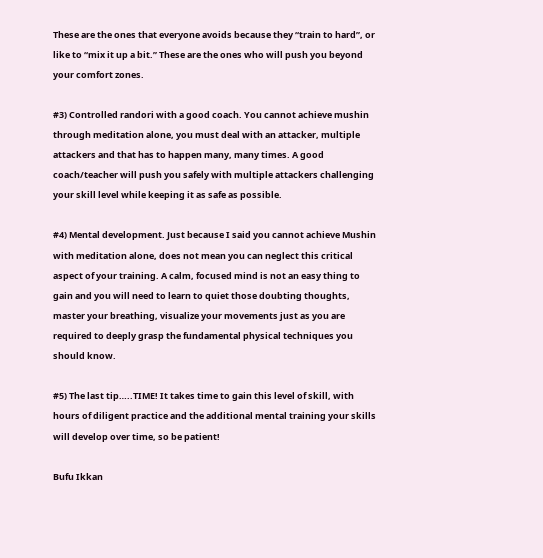These are the ones that everyone avoids because they “train to hard”, or like to “mix it up a bit.” These are the ones who will push you beyond your comfort zones.

#3) Controlled randori with a good coach. You cannot achieve mushin through meditation alone, you must deal with an attacker, multiple attackers and that has to happen many, many times. A good coach/teacher will push you safely with multiple attackers challenging your skill level while keeping it as safe as possible.

#4) Mental development. Just because I said you cannot achieve Mushin with meditation alone, does not mean you can neglect this critical aspect of your training. A calm, focused mind is not an easy thing to gain and you will need to learn to quiet those doubting thoughts, master your breathing, visualize your movements just as you are required to deeply grasp the fundamental physical techniques you should know.

#5) The last tip…..TIME! It takes time to gain this level of skill, with hours of diligent practice and the additional mental training your skills will develop over time, so be patient!

Bufu Ikkan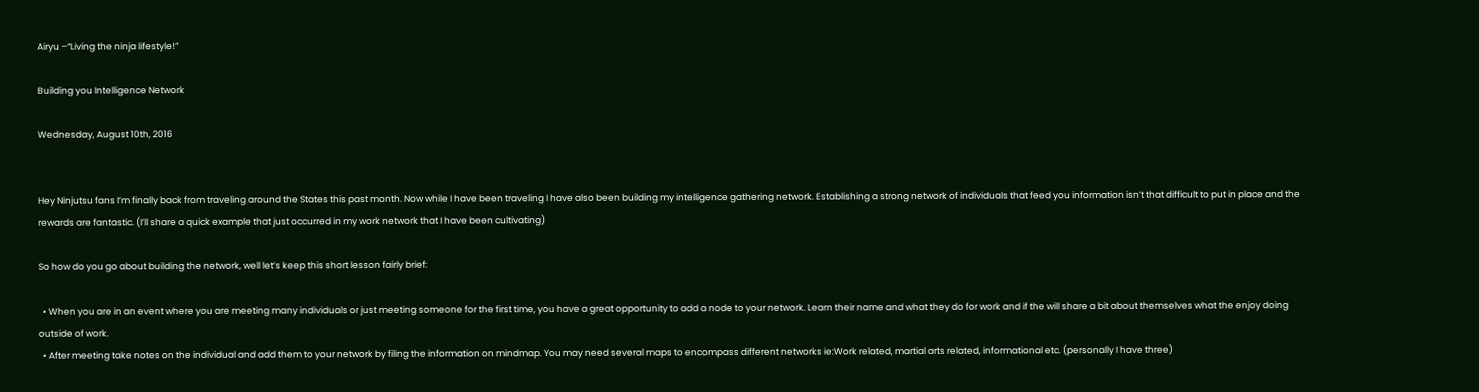Airyu –“Living the ninja lifestyle!”

Building you Intelligence Network

Wednesday, August 10th, 2016


Hey Ninjutsu fans I’m finally back from traveling around the States this past month. Now while I have been traveling I have also been building my intelligence gathering network. Establishing a strong network of individuals that feed you information isn’t that difficult to put in place and the rewards are fantastic. (I’ll share a quick example that just occurred in my work network that I have been cultivating)

So how do you go about building the network, well let’s keep this short lesson fairly brief:

  • When you are in an event where you are meeting many individuals or just meeting someone for the first time, you have a great opportunity to add a node to your network. Learn their name and what they do for work and if the will share a bit about themselves what the enjoy doing outside of work.
  • After meeting take notes on the individual and add them to your network by filing the information on mindmap. You may need several maps to encompass different networks ie:Work related, martial arts related, informational etc. (personally I have three)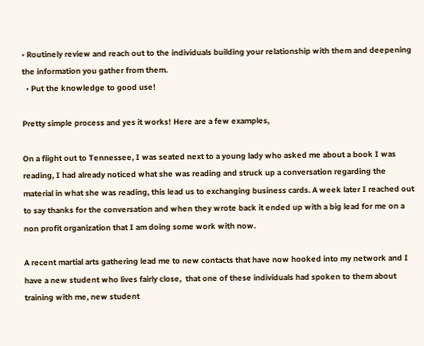• Routinely review and reach out to the individuals building your relationship with them and deepening the information you gather from them.
  • Put the knowledge to good use!

Pretty simple process and yes it works! Here are a few examples,

On a flight out to Tennessee, I was seated next to a young lady who asked me about a book I was reading, I had already noticed what she was reading and struck up a conversation regarding the material in what she was reading, this lead us to exchanging business cards. A week later I reached out to say thanks for the conversation and when they wrote back it ended up with a big lead for me on a non profit organization that I am doing some work with now.

A recent martial arts gathering lead me to new contacts that have now hooked into my network and I have a new student who lives fairly close,  that one of these individuals had spoken to them about training with me, new student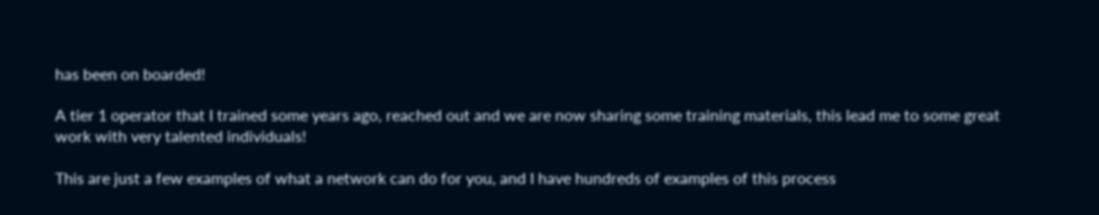has been on boarded!

A tier 1 operator that I trained some years ago, reached out and we are now sharing some training materials, this lead me to some great work with very talented individuals!

This are just a few examples of what a network can do for you, and I have hundreds of examples of this process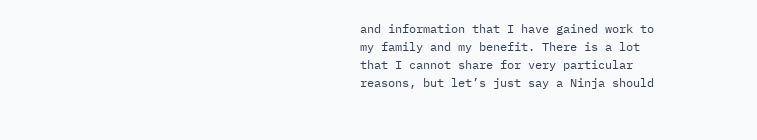and information that I have gained work to my family and my benefit. There is a lot that I cannot share for very particular reasons, but let’s just say a Ninja should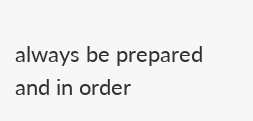always be prepared and in order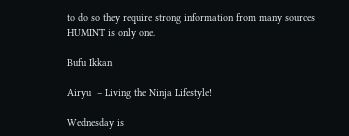to do so they require strong information from many sources HUMINT is only one.

Bufu Ikkan

Airyu  – Living the Ninja Lifestyle!

Wednesday is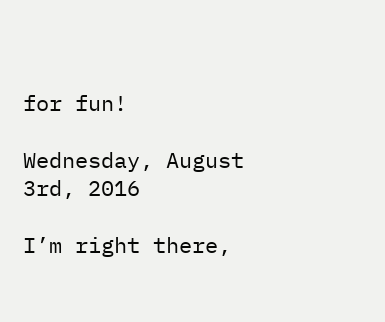for fun!

Wednesday, August 3rd, 2016

I’m right there,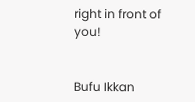right in front of you!


Bufu Ikkan